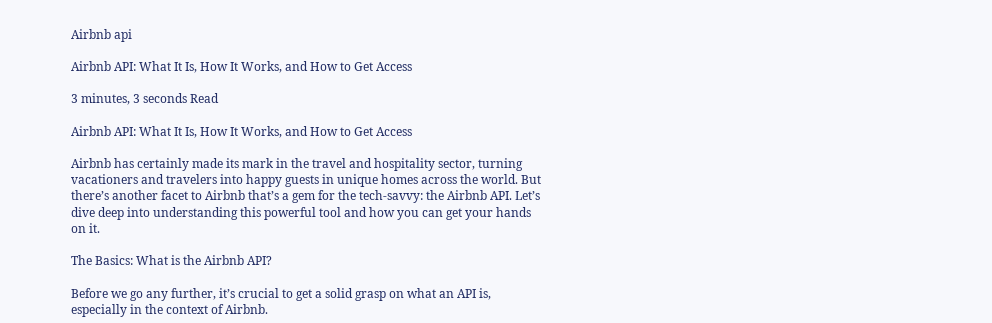Airbnb api

Airbnb API: What It Is, How It Works, and How to Get Access

3 minutes, 3 seconds Read

Airbnb API: What It Is, How It Works, and How to Get Access

Airbnb has certainly made its mark in the travel and hospitality sector, turning vacationers and travelers into happy guests in unique homes across the world. But there’s another facet to Airbnb that’s a gem for the tech-savvy: the Airbnb API. Let’s dive deep into understanding this powerful tool and how you can get your hands on it.

The Basics: What is the Airbnb API?

Before we go any further, it’s crucial to get a solid grasp on what an API is, especially in the context of Airbnb.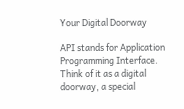Your Digital Doorway

API stands for Application Programming Interface. Think of it as a digital doorway, a special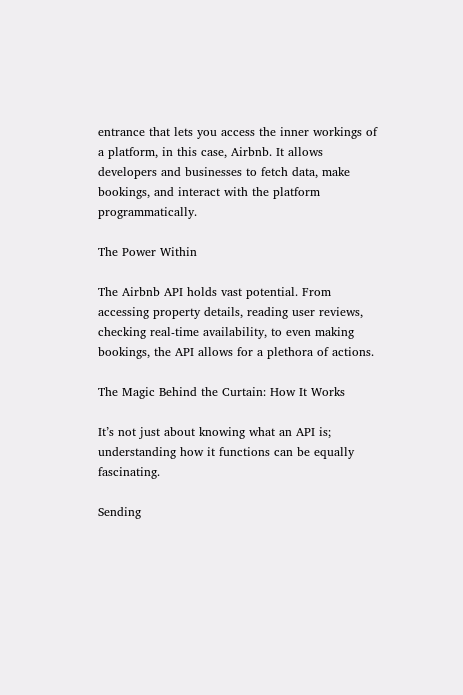entrance that lets you access the inner workings of a platform, in this case, Airbnb. It allows developers and businesses to fetch data, make bookings, and interact with the platform programmatically.

The Power Within

The Airbnb API holds vast potential. From accessing property details, reading user reviews, checking real-time availability, to even making bookings, the API allows for a plethora of actions.

The Magic Behind the Curtain: How It Works

It’s not just about knowing what an API is; understanding how it functions can be equally fascinating.

Sending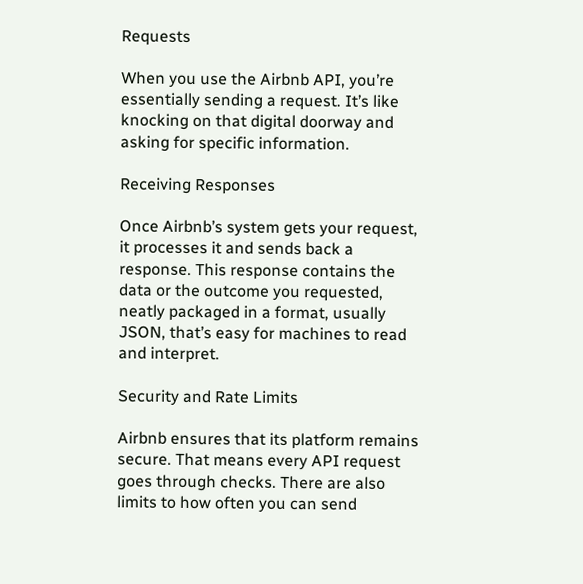Requests

When you use the Airbnb API, you’re essentially sending a request. It’s like knocking on that digital doorway and asking for specific information.

Receiving Responses

Once Airbnb’s system gets your request, it processes it and sends back a response. This response contains the data or the outcome you requested, neatly packaged in a format, usually JSON, that’s easy for machines to read and interpret.

Security and Rate Limits

Airbnb ensures that its platform remains secure. That means every API request goes through checks. There are also limits to how often you can send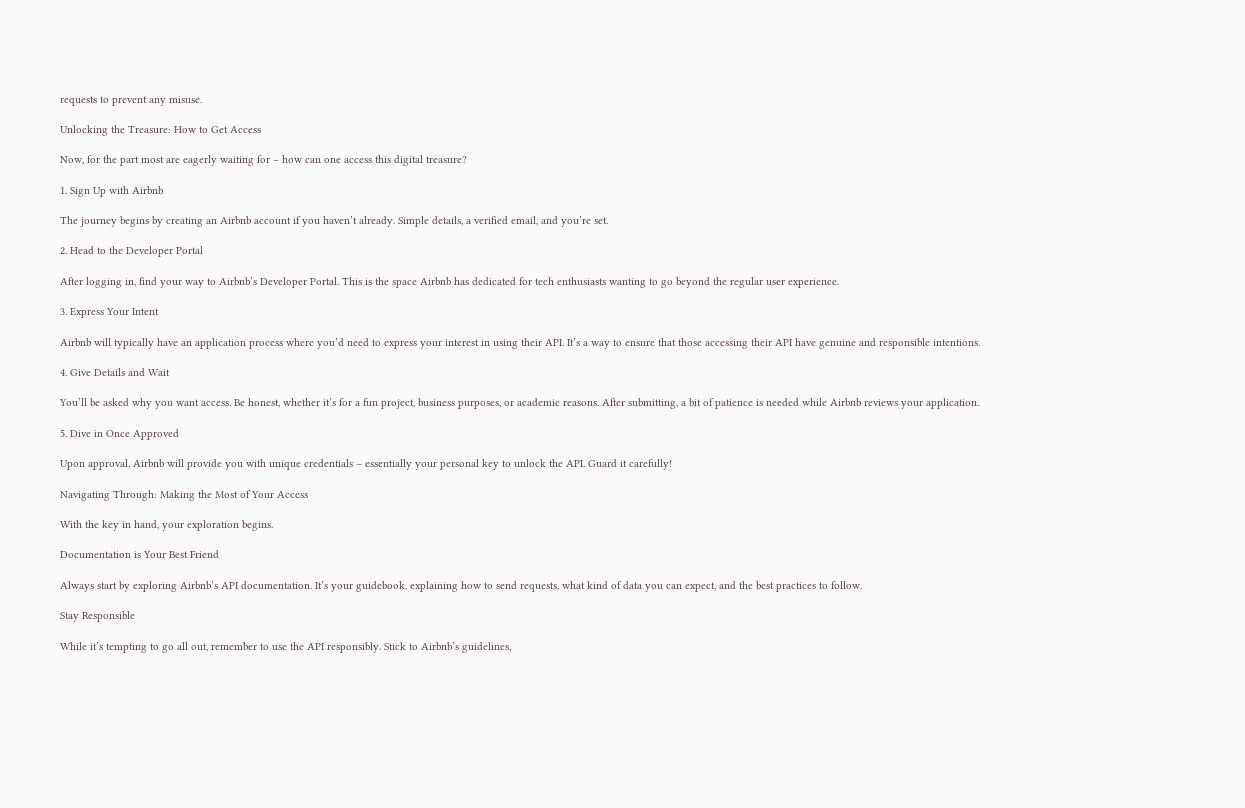requests to prevent any misuse.

Unlocking the Treasure: How to Get Access

Now, for the part most are eagerly waiting for – how can one access this digital treasure?

1. Sign Up with Airbnb

The journey begins by creating an Airbnb account if you haven’t already. Simple details, a verified email, and you’re set.

2. Head to the Developer Portal

After logging in, find your way to Airbnb’s Developer Portal. This is the space Airbnb has dedicated for tech enthusiasts wanting to go beyond the regular user experience.

3. Express Your Intent

Airbnb will typically have an application process where you’d need to express your interest in using their API. It’s a way to ensure that those accessing their API have genuine and responsible intentions.

4. Give Details and Wait

You’ll be asked why you want access. Be honest, whether it’s for a fun project, business purposes, or academic reasons. After submitting, a bit of patience is needed while Airbnb reviews your application.

5. Dive in Once Approved

Upon approval, Airbnb will provide you with unique credentials – essentially your personal key to unlock the API. Guard it carefully!

Navigating Through: Making the Most of Your Access

With the key in hand, your exploration begins.

Documentation is Your Best Friend

Always start by exploring Airbnb’s API documentation. It’s your guidebook, explaining how to send requests, what kind of data you can expect, and the best practices to follow.

Stay Responsible

While it’s tempting to go all out, remember to use the API responsibly. Stick to Airbnb’s guidelines,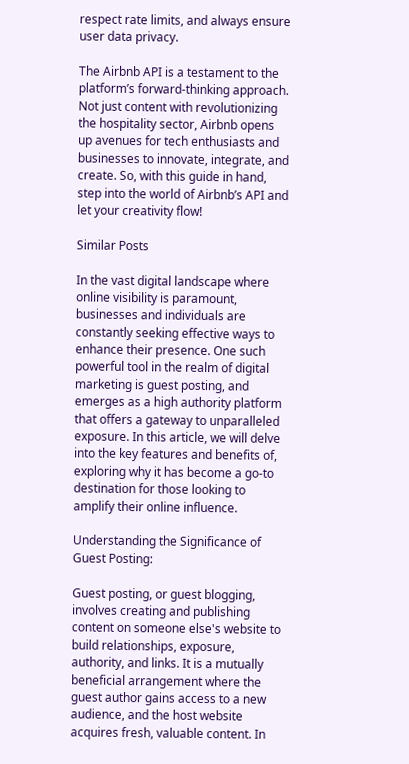respect rate limits, and always ensure user data privacy.

The Airbnb API is a testament to the platform’s forward-thinking approach. Not just content with revolutionizing the hospitality sector, Airbnb opens up avenues for tech enthusiasts and businesses to innovate, integrate, and create. So, with this guide in hand, step into the world of Airbnb’s API and let your creativity flow!

Similar Posts

In the vast digital landscape where online visibility is paramount, businesses and individuals are constantly seeking effective ways to enhance their presence. One such powerful tool in the realm of digital marketing is guest posting, and emerges as a high authority platform that offers a gateway to unparalleled exposure. In this article, we will delve into the key features and benefits of, exploring why it has become a go-to destination for those looking to amplify their online influence.

Understanding the Significance of Guest Posting:

Guest posting, or guest blogging, involves creating and publishing content on someone else's website to build relationships, exposure, authority, and links. It is a mutually beneficial arrangement where the guest author gains access to a new audience, and the host website acquires fresh, valuable content. In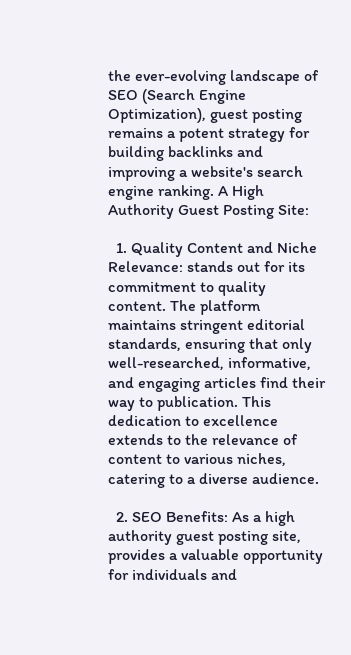the ever-evolving landscape of SEO (Search Engine Optimization), guest posting remains a potent strategy for building backlinks and improving a website's search engine ranking. A High Authority Guest Posting Site:

  1. Quality Content and Niche Relevance: stands out for its commitment to quality content. The platform maintains stringent editorial standards, ensuring that only well-researched, informative, and engaging articles find their way to publication. This dedication to excellence extends to the relevance of content to various niches, catering to a diverse audience.

  2. SEO Benefits: As a high authority guest posting site, provides a valuable opportunity for individuals and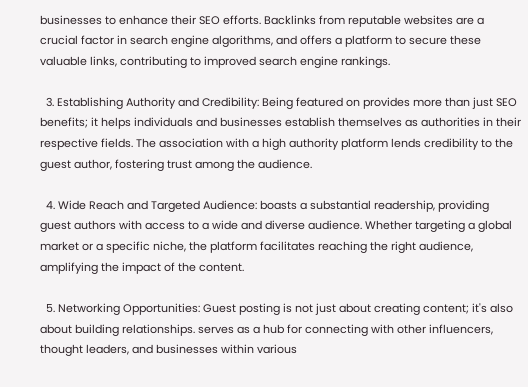businesses to enhance their SEO efforts. Backlinks from reputable websites are a crucial factor in search engine algorithms, and offers a platform to secure these valuable links, contributing to improved search engine rankings.

  3. Establishing Authority and Credibility: Being featured on provides more than just SEO benefits; it helps individuals and businesses establish themselves as authorities in their respective fields. The association with a high authority platform lends credibility to the guest author, fostering trust among the audience.

  4. Wide Reach and Targeted Audience: boasts a substantial readership, providing guest authors with access to a wide and diverse audience. Whether targeting a global market or a specific niche, the platform facilitates reaching the right audience, amplifying the impact of the content.

  5. Networking Opportunities: Guest posting is not just about creating content; it's also about building relationships. serves as a hub for connecting with other influencers, thought leaders, and businesses within various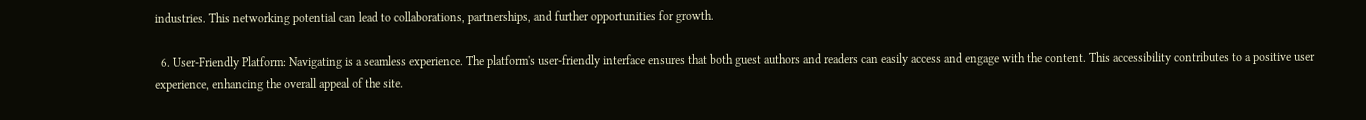industries. This networking potential can lead to collaborations, partnerships, and further opportunities for growth.

  6. User-Friendly Platform: Navigating is a seamless experience. The platform's user-friendly interface ensures that both guest authors and readers can easily access and engage with the content. This accessibility contributes to a positive user experience, enhancing the overall appeal of the site.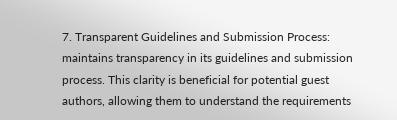7. Transparent Guidelines and Submission Process: maintains transparency in its guidelines and submission process. This clarity is beneficial for potential guest authors, allowing them to understand the requirements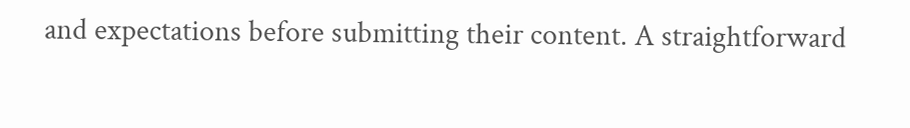and expectations before submitting their content. A straightforward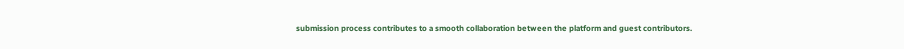submission process contributes to a smooth collaboration between the platform and guest contributors.